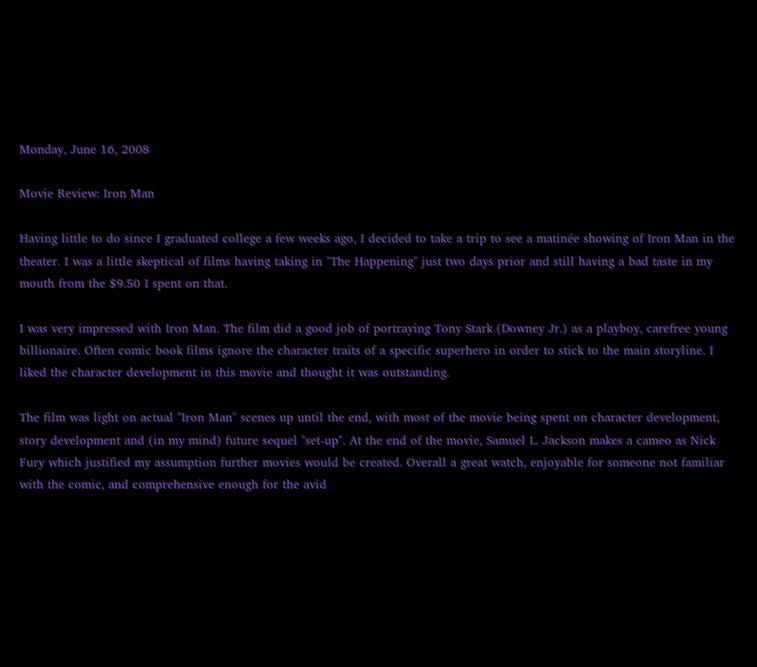Monday, June 16, 2008

Movie Review: Iron Man

Having little to do since I graduated college a few weeks ago, I decided to take a trip to see a matinée showing of Iron Man in the theater. I was a little skeptical of films having taking in "The Happening" just two days prior and still having a bad taste in my mouth from the $9.50 I spent on that.

I was very impressed with Iron Man. The film did a good job of portraying Tony Stark (Downey Jr.) as a playboy, carefree young billionaire. Often comic book films ignore the character traits of a specific superhero in order to stick to the main storyline. I liked the character development in this movie and thought it was outstanding.

The film was light on actual "Iron Man" scenes up until the end, with most of the movie being spent on character development, story development and (in my mind) future sequel "set-up". At the end of the movie, Samuel L. Jackson makes a cameo as Nick Fury which justified my assumption further movies would be created. Overall a great watch, enjoyable for someone not familiar with the comic, and comprehensive enough for the avid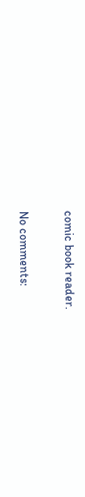comic book reader.

No comments: